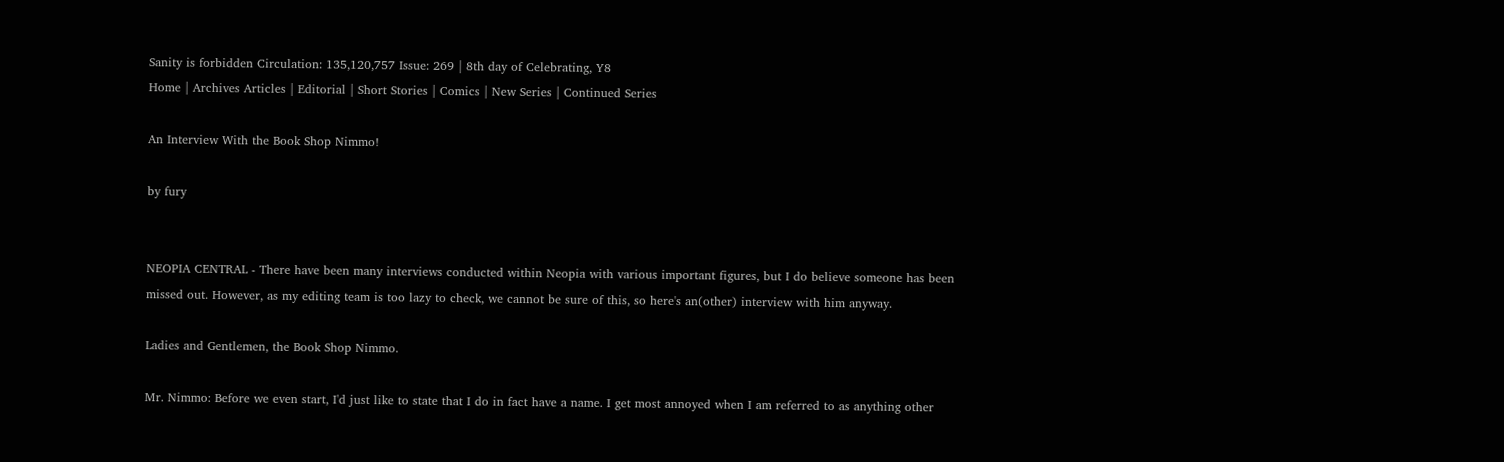Sanity is forbidden Circulation: 135,120,757 Issue: 269 | 8th day of Celebrating, Y8
Home | Archives Articles | Editorial | Short Stories | Comics | New Series | Continued Series

An Interview With the Book Shop Nimmo!

by fury


NEOPIA CENTRAL - There have been many interviews conducted within Neopia with various important figures, but I do believe someone has been missed out. However, as my editing team is too lazy to check, we cannot be sure of this, so here's an(other) interview with him anyway.

Ladies and Gentlemen, the Book Shop Nimmo.

Mr. Nimmo: Before we even start, I'd just like to state that I do in fact have a name. I get most annoyed when I am referred to as anything other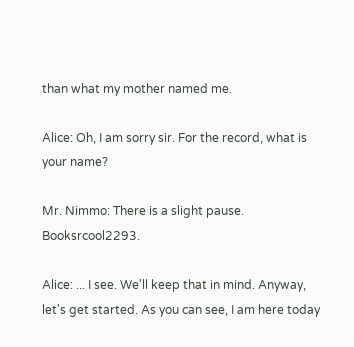than what my mother named me.

Alice: Oh, I am sorry sir. For the record, what is your name?

Mr. Nimmo: There is a slight pause. Booksrcool2293.

Alice: ... I see. We'll keep that in mind. Anyway, let's get started. As you can see, I am here today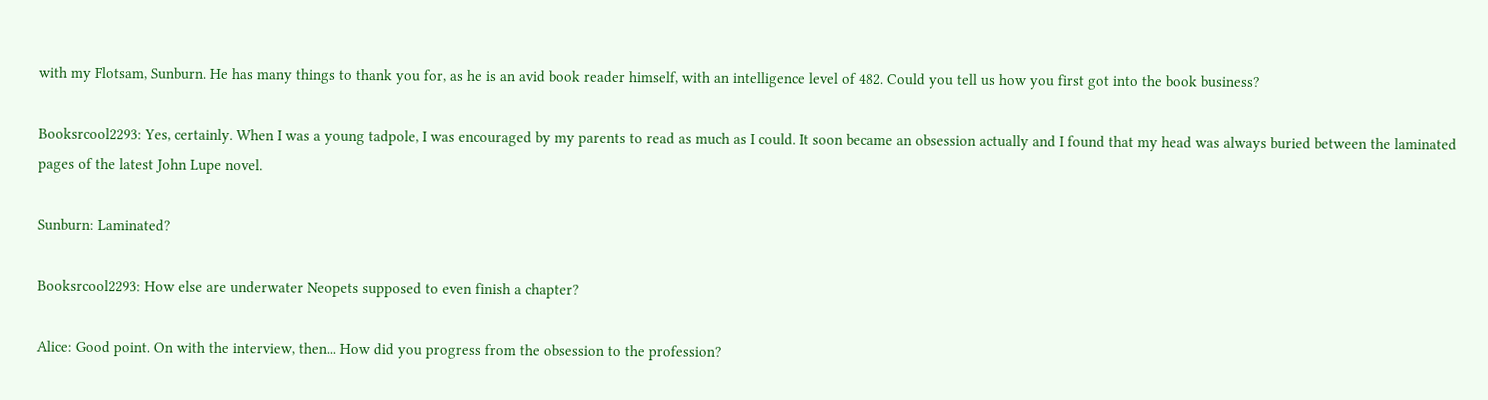with my Flotsam, Sunburn. He has many things to thank you for, as he is an avid book reader himself, with an intelligence level of 482. Could you tell us how you first got into the book business?

Booksrcool2293: Yes, certainly. When I was a young tadpole, I was encouraged by my parents to read as much as I could. It soon became an obsession actually and I found that my head was always buried between the laminated pages of the latest John Lupe novel.

Sunburn: Laminated?

Booksrcool2293: How else are underwater Neopets supposed to even finish a chapter?

Alice: Good point. On with the interview, then... How did you progress from the obsession to the profession?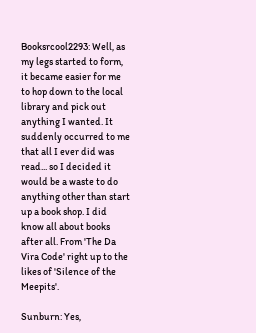Booksrcool2293: Well, as my legs started to form, it became easier for me to hop down to the local library and pick out anything I wanted. It suddenly occurred to me that all I ever did was read... so I decided it would be a waste to do anything other than start up a book shop. I did know all about books after all. From 'The Da Vira Code' right up to the likes of 'Silence of the Meepits'.

Sunburn: Yes,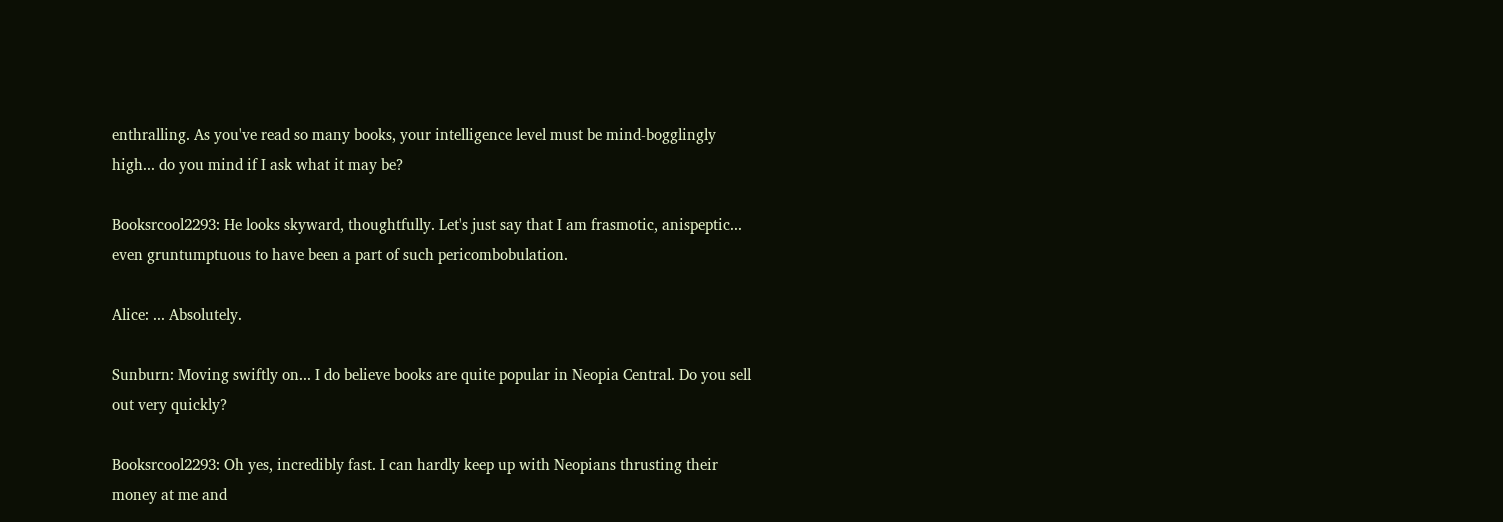enthralling. As you've read so many books, your intelligence level must be mind-bogglingly high... do you mind if I ask what it may be?

Booksrcool2293: He looks skyward, thoughtfully. Let's just say that I am frasmotic, anispeptic... even gruntumptuous to have been a part of such pericombobulation.

Alice: ... Absolutely.

Sunburn: Moving swiftly on... I do believe books are quite popular in Neopia Central. Do you sell out very quickly?

Booksrcool2293: Oh yes, incredibly fast. I can hardly keep up with Neopians thrusting their money at me and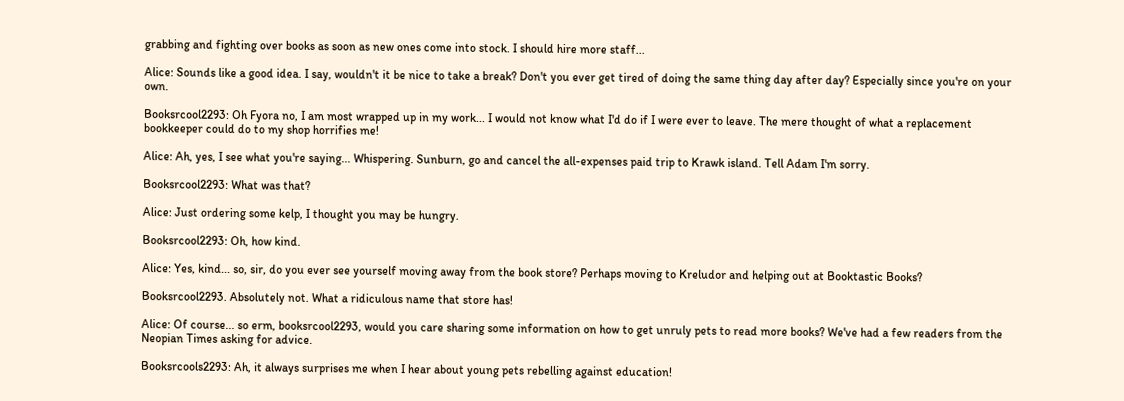grabbing and fighting over books as soon as new ones come into stock. I should hire more staff...

Alice: Sounds like a good idea. I say, wouldn't it be nice to take a break? Don't you ever get tired of doing the same thing day after day? Especially since you're on your own.

Booksrcool2293: Oh Fyora no, I am most wrapped up in my work... I would not know what I'd do if I were ever to leave. The mere thought of what a replacement bookkeeper could do to my shop horrifies me!

Alice: Ah, yes, I see what you're saying... Whispering. Sunburn, go and cancel the all-expenses paid trip to Krawk island. Tell Adam I'm sorry.

Booksrcool2293: What was that?

Alice: Just ordering some kelp, I thought you may be hungry.

Booksrcool2293: Oh, how kind.

Alice: Yes, kind... so, sir, do you ever see yourself moving away from the book store? Perhaps moving to Kreludor and helping out at Booktastic Books?

Booksrcool2293. Absolutely not. What a ridiculous name that store has!

Alice: Of course... so erm, booksrcool2293, would you care sharing some information on how to get unruly pets to read more books? We've had a few readers from the Neopian Times asking for advice.

Booksrcools2293: Ah, it always surprises me when I hear about young pets rebelling against education!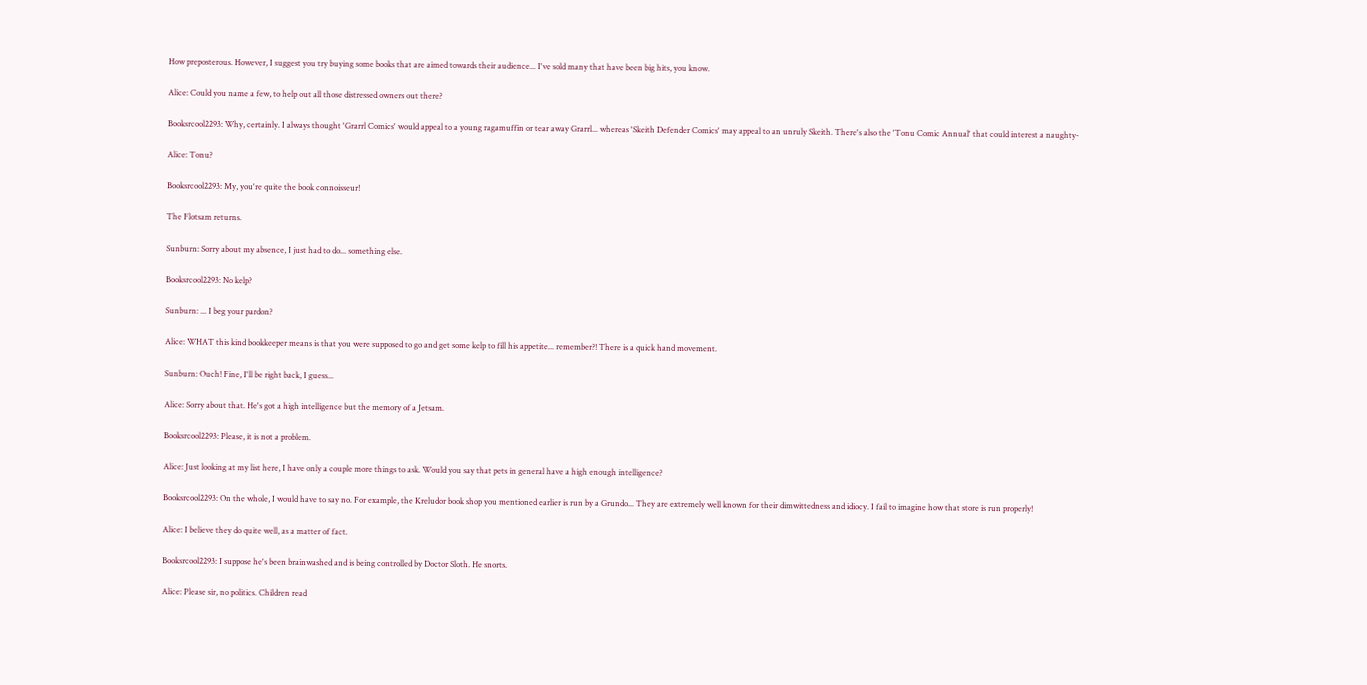How preposterous. However, I suggest you try buying some books that are aimed towards their audience... I've sold many that have been big hits, you know.

Alice: Could you name a few, to help out all those distressed owners out there?

Booksrcool2293: Why, certainly. I always thought 'Grarrl Comics' would appeal to a young ragamuffin or tear away Grarrl... whereas 'Skeith Defender Comics' may appeal to an unruly Skeith. There's also the 'Tonu Comic Annual' that could interest a naughty-

Alice: Tonu?

Booksrcool2293: My, you're quite the book connoisseur!

The Flotsam returns.

Sunburn: Sorry about my absence, I just had to do... something else.

Booksrcool2293: No kelp?

Sunburn: ... I beg your pardon?

Alice: WHAT this kind bookkeeper means is that you were supposed to go and get some kelp to fill his appetite... remember?! There is a quick hand movement.

Sunburn: Ouch! Fine, I'll be right back, I guess...

Alice: Sorry about that. He's got a high intelligence but the memory of a Jetsam.

Booksrcool2293: Please, it is not a problem.

Alice: Just looking at my list here, I have only a couple more things to ask. Would you say that pets in general have a high enough intelligence?

Booksrcool2293: On the whole, I would have to say no. For example, the Kreludor book shop you mentioned earlier is run by a Grundo... They are extremely well known for their dimwittedness and idiocy. I fail to imagine how that store is run properly!

Alice: I believe they do quite well, as a matter of fact.

Booksrcool2293: I suppose he's been brainwashed and is being controlled by Doctor Sloth. He snorts.

Alice: Please sir, no politics. Children read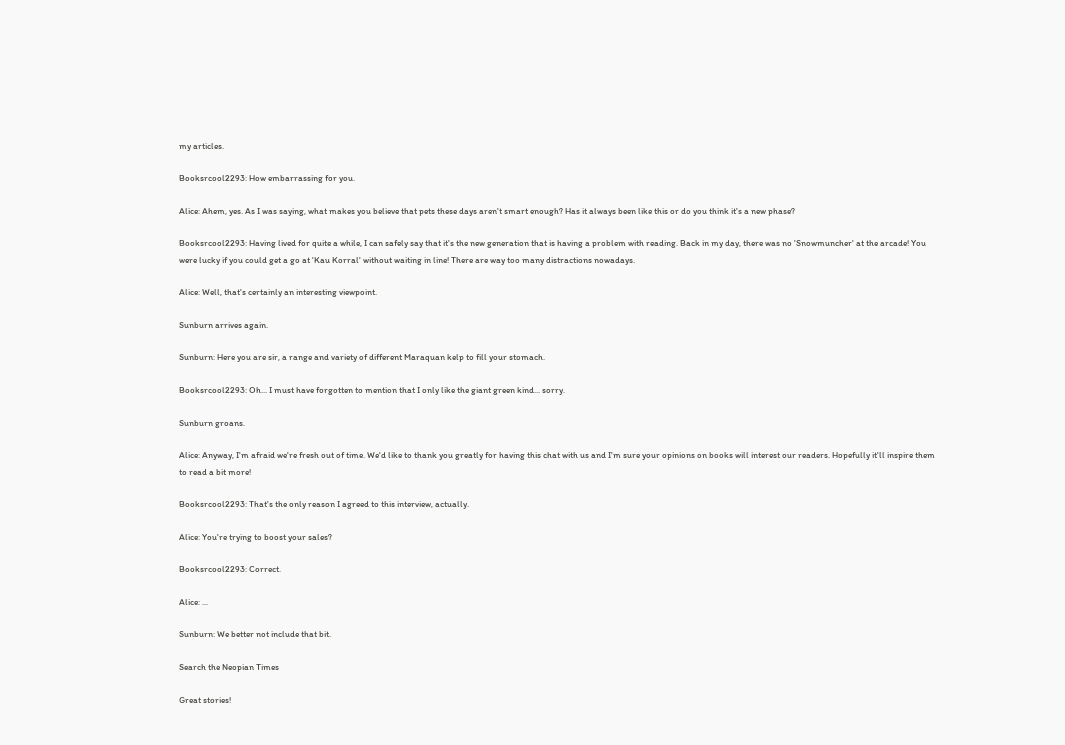my articles.

Booksrcool2293: How embarrassing for you.

Alice: Ahem, yes. As I was saying, what makes you believe that pets these days aren't smart enough? Has it always been like this or do you think it's a new phase?

Booksrcool2293: Having lived for quite a while, I can safely say that it's the new generation that is having a problem with reading. Back in my day, there was no 'Snowmuncher' at the arcade! You were lucky if you could get a go at 'Kau Korral' without waiting in line! There are way too many distractions nowadays.

Alice: Well, that's certainly an interesting viewpoint.

Sunburn arrives again.

Sunburn: Here you are sir, a range and variety of different Maraquan kelp to fill your stomach.

Booksrcool2293: Oh... I must have forgotten to mention that I only like the giant green kind... sorry.

Sunburn groans.

Alice: Anyway, I'm afraid we're fresh out of time. We'd like to thank you greatly for having this chat with us and I'm sure your opinions on books will interest our readers. Hopefully it'll inspire them to read a bit more!

Booksrcool2293: That's the only reason I agreed to this interview, actually.

Alice: You're trying to boost your sales?

Booksrcool2293: Correct.

Alice: ...

Sunburn: We better not include that bit.

Search the Neopian Times

Great stories!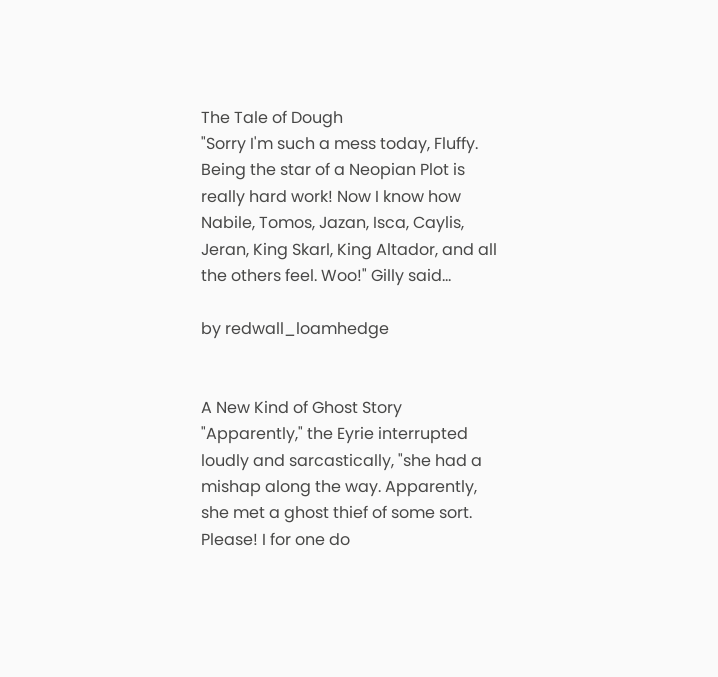The Tale of Dough
"Sorry I'm such a mess today, Fluffy. Being the star of a Neopian Plot is really hard work! Now I know how Nabile, Tomos, Jazan, Isca, Caylis, Jeran, King Skarl, King Altador, and all the others feel. Woo!" Gilly said...

by redwall_loamhedge


A New Kind of Ghost Story
"Apparently," the Eyrie interrupted loudly and sarcastically, "she had a mishap along the way. Apparently, she met a ghost thief of some sort. Please! I for one do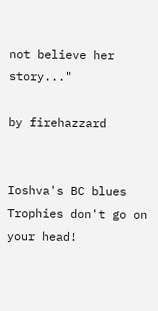not believe her story..."

by firehazzard


Ioshva's BC blues
Trophies don't go on your head!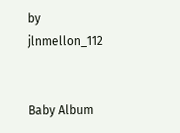by jlnmellon_112


Baby Album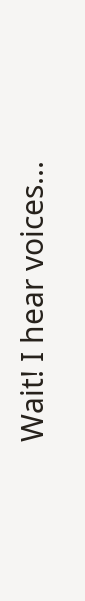Wait! I hear voices...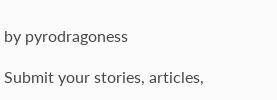by pyrodragoness

Submit your stories, articles,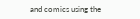and comics using the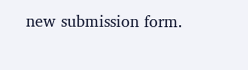new submission form.